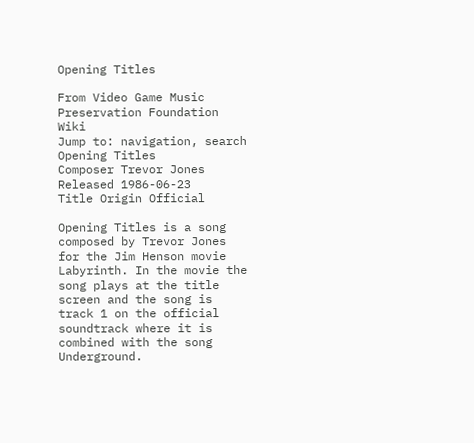Opening Titles

From Video Game Music Preservation Foundation Wiki
Jump to: navigation, search
Opening Titles
Composer Trevor Jones
Released 1986-06-23
Title Origin Official

Opening Titles is a song composed by Trevor Jones for the Jim Henson movie Labyrinth. In the movie the song plays at the title screen and the song is track 1 on the official soundtrack where it is combined with the song Underground.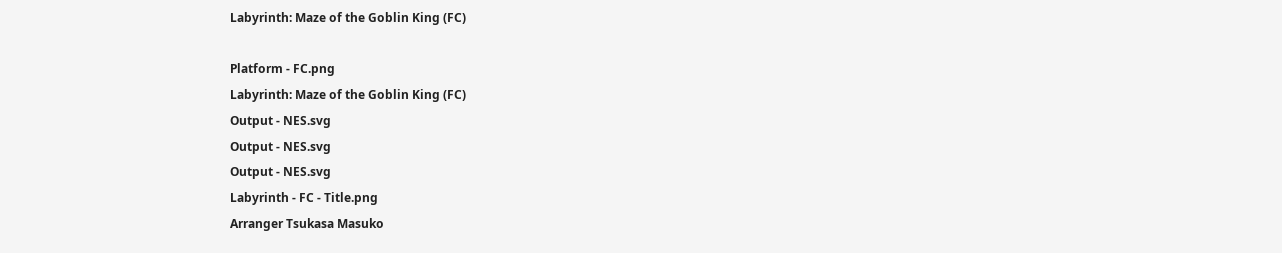Labyrinth: Maze of the Goblin King (FC)

Platform - FC.png
Labyrinth: Maze of the Goblin King (FC)
Output - NES.svg
Output - NES.svg
Output - NES.svg
Labyrinth - FC - Title.png
Arranger Tsukasa Masuko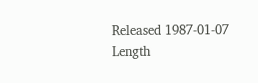Released 1987-01-07
Length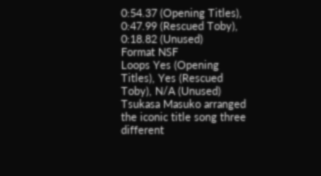0:54.37 (Opening Titles), 0:47.99 (Rescued Toby), 0:18.82 (Unused)
Format NSF
Loops Yes (Opening Titles), Yes (Rescued Toby), N/A (Unused)
Tsukasa Masuko arranged the iconic title song three different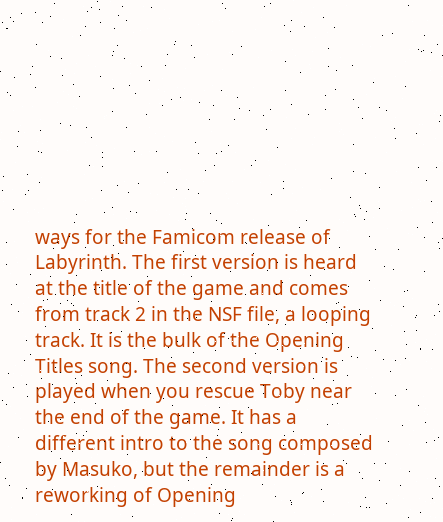ways for the Famicom release of Labyrinth. The first version is heard at the title of the game and comes from track 2 in the NSF file, a looping track. It is the bulk of the Opening Titles song. The second version is played when you rescue Toby near the end of the game. It has a different intro to the song composed by Masuko, but the remainder is a reworking of Opening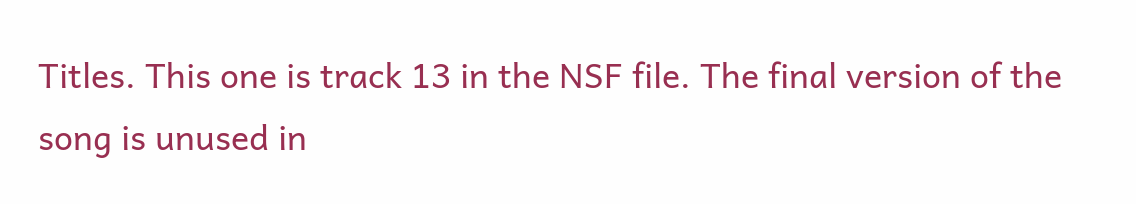Titles. This one is track 13 in the NSF file. The final version of the song is unused in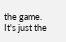the game. It's just the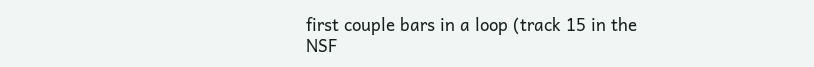first couple bars in a loop (track 15 in the NSF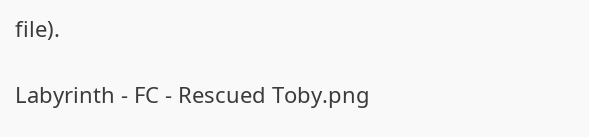file).

Labyrinth - FC - Rescued Toby.png